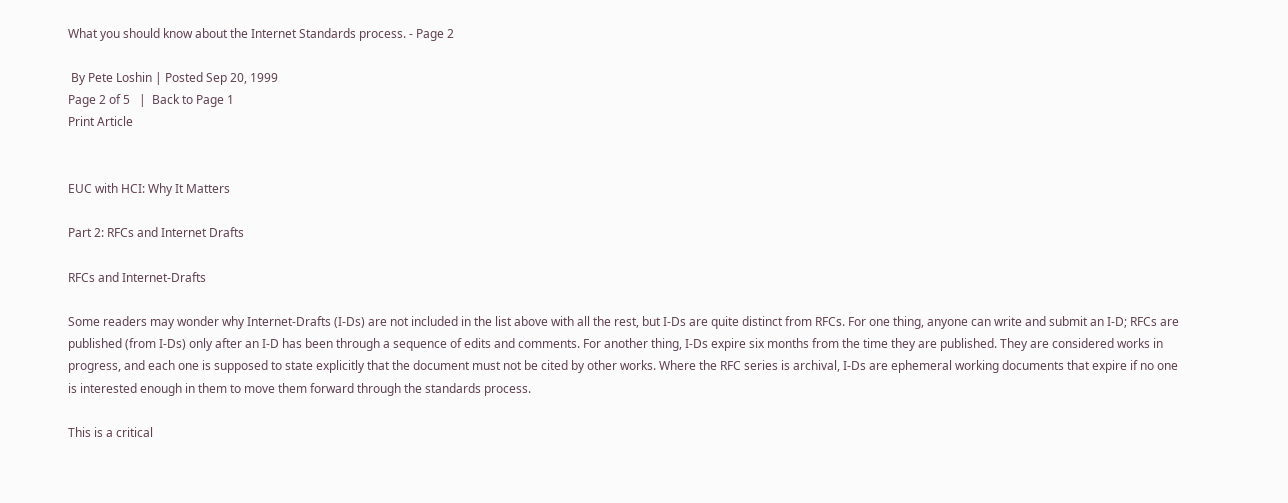What you should know about the Internet Standards process. - Page 2

 By Pete Loshin | Posted Sep 20, 1999
Page 2 of 5   |  Back to Page 1
Print Article


EUC with HCI: Why It Matters

Part 2: RFCs and Internet Drafts

RFCs and Internet-Drafts

Some readers may wonder why Internet-Drafts (I-Ds) are not included in the list above with all the rest, but I-Ds are quite distinct from RFCs. For one thing, anyone can write and submit an I-D; RFCs are published (from I-Ds) only after an I-D has been through a sequence of edits and comments. For another thing, I-Ds expire six months from the time they are published. They are considered works in progress, and each one is supposed to state explicitly that the document must not be cited by other works. Where the RFC series is archival, I-Ds are ephemeral working documents that expire if no one is interested enough in them to move them forward through the standards process.

This is a critical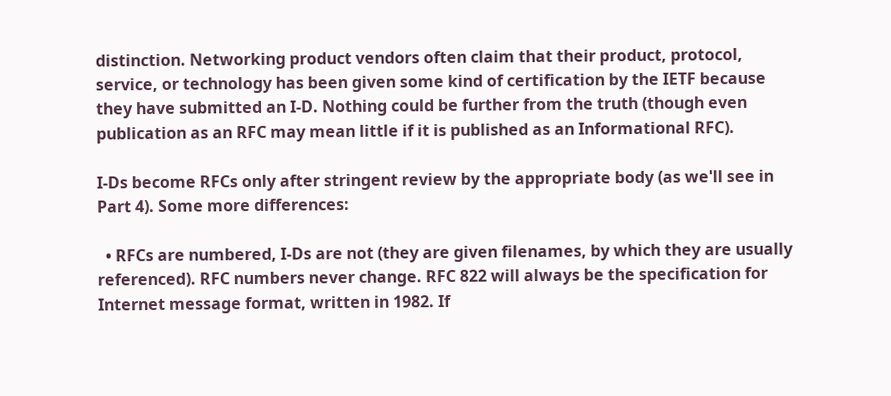distinction. Networking product vendors often claim that their product, protocol, service, or technology has been given some kind of certification by the IETF because they have submitted an I-D. Nothing could be further from the truth (though even publication as an RFC may mean little if it is published as an Informational RFC).

I-Ds become RFCs only after stringent review by the appropriate body (as we'll see in Part 4). Some more differences:

  • RFCs are numbered, I-Ds are not (they are given filenames, by which they are usually referenced). RFC numbers never change. RFC 822 will always be the specification for Internet message format, written in 1982. If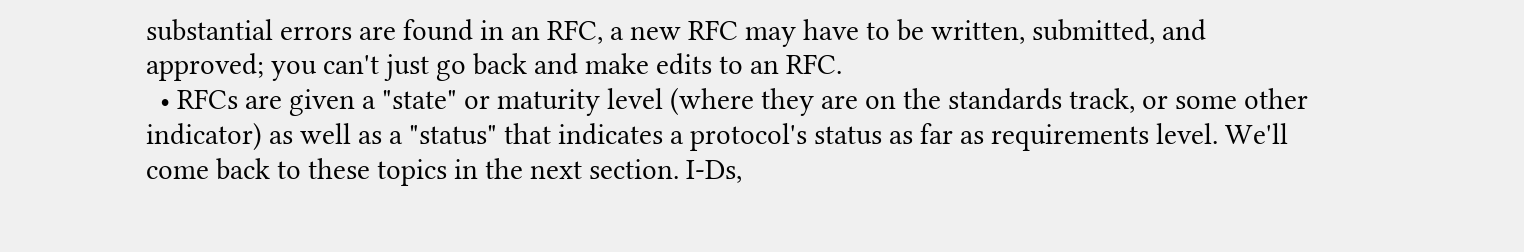substantial errors are found in an RFC, a new RFC may have to be written, submitted, and approved; you can't just go back and make edits to an RFC.
  • RFCs are given a "state" or maturity level (where they are on the standards track, or some other indicator) as well as a "status" that indicates a protocol's status as far as requirements level. We'll come back to these topics in the next section. I-Ds,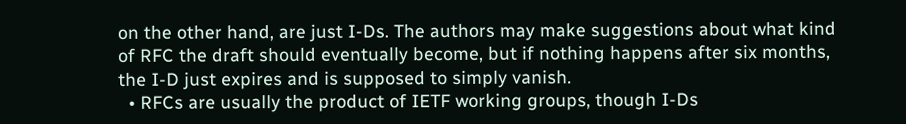on the other hand, are just I-Ds. The authors may make suggestions about what kind of RFC the draft should eventually become, but if nothing happens after six months, the I-D just expires and is supposed to simply vanish.
  • RFCs are usually the product of IETF working groups, though I-Ds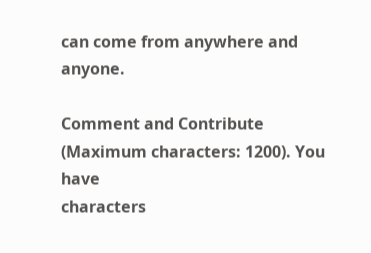can come from anywhere and anyone.

Comment and Contribute
(Maximum characters: 1200). You have
characters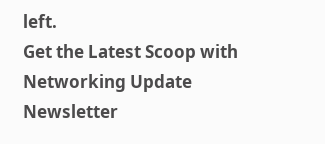left.
Get the Latest Scoop with Networking Update Newsletter